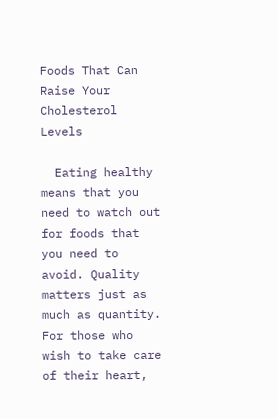Foods That Can Raise Your Cholesterol Levels

  Eating healthy means that you need to watch out for foods that you need to avoid. Quality matters just as much as quantity. For those who wish to take care of their heart,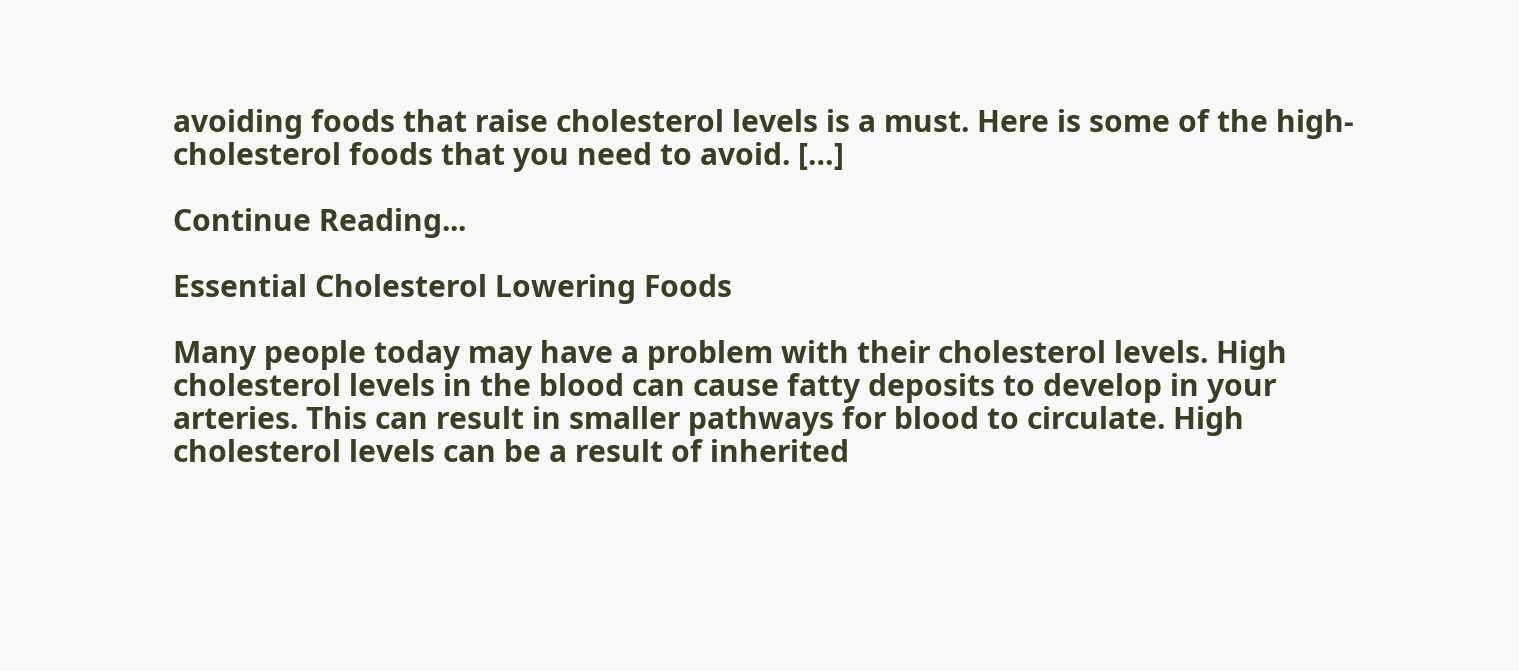avoiding foods that raise cholesterol levels is a must. Here is some of the high-cholesterol foods that you need to avoid. […]

Continue Reading...

Essential Cholesterol Lowering Foods

Many people today may have a problem with their cholesterol levels. High cholesterol levels in the blood can cause fatty deposits to develop in your arteries. This can result in smaller pathways for blood to circulate. High cholesterol levels can be a result of inherited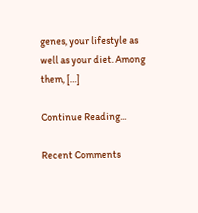genes, your lifestyle as well as your diet. Among them, […]

Continue Reading...

Recent Comments